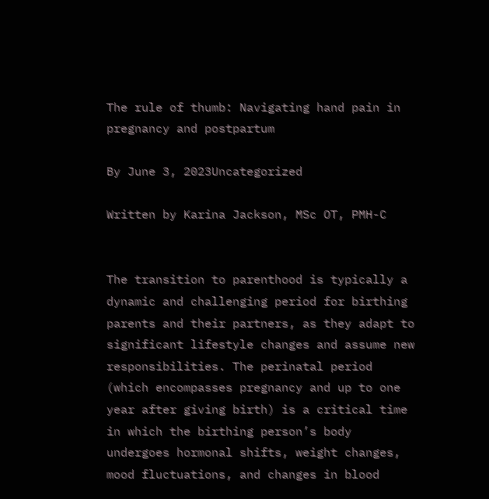The rule of thumb: Navigating hand pain in pregnancy and postpartum

By June 3, 2023Uncategorized

Written by Karina Jackson, MSc OT, PMH-C


The transition to parenthood is typically a dynamic and challenging period for birthing parents and their partners, as they adapt to significant lifestyle changes and assume new responsibilities. The perinatal period (which encompasses pregnancy and up to one year after giving birth) is a critical time in which the birthing person’s body undergoes hormonal shifts, weight changes, mood fluctuations, and changes in blood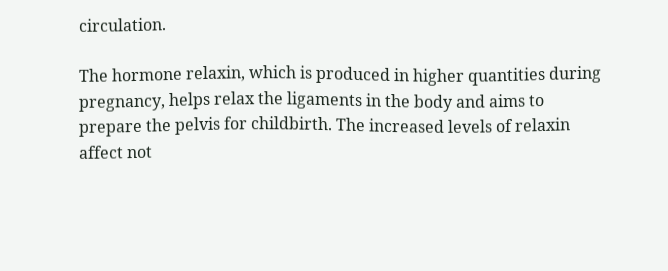circulation.

The hormone relaxin, which is produced in higher quantities during pregnancy, helps relax the ligaments in the body and aims to prepare the pelvis for childbirth. The increased levels of relaxin affect not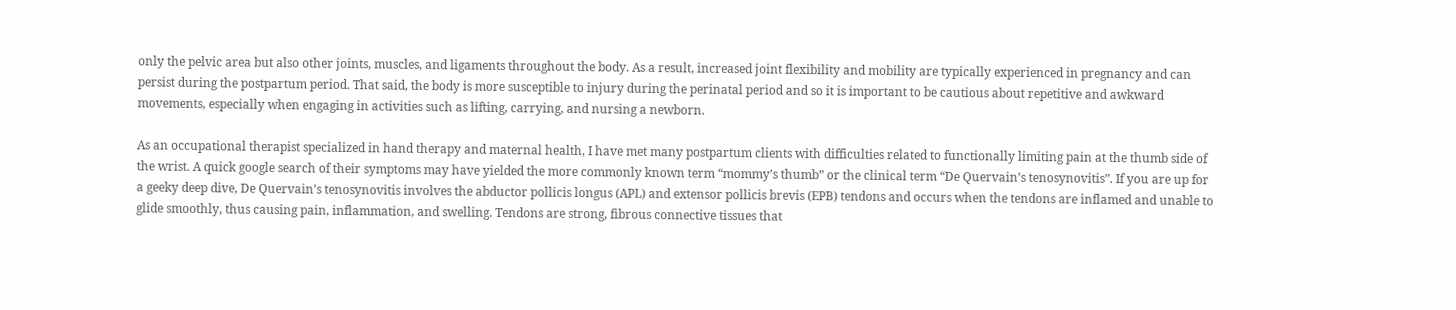only the pelvic area but also other joints, muscles, and ligaments throughout the body. As a result, increased joint flexibility and mobility are typically experienced in pregnancy and can persist during the postpartum period. That said, the body is more susceptible to injury during the perinatal period and so it is important to be cautious about repetitive and awkward movements, especially when engaging in activities such as lifting, carrying, and nursing a newborn.

As an occupational therapist specialized in hand therapy and maternal health, I have met many postpartum clients with difficulties related to functionally limiting pain at the thumb side of the wrist. A quick google search of their symptoms may have yielded the more commonly known term “mommy’s thumb” or the clinical term “De Quervain’s tenosynovitis”. If you are up for a geeky deep dive, De Quervain’s tenosynovitis involves the abductor pollicis longus (APL) and extensor pollicis brevis (EPB) tendons and occurs when the tendons are inflamed and unable to glide smoothly, thus causing pain, inflammation, and swelling. Tendons are strong, fibrous connective tissues that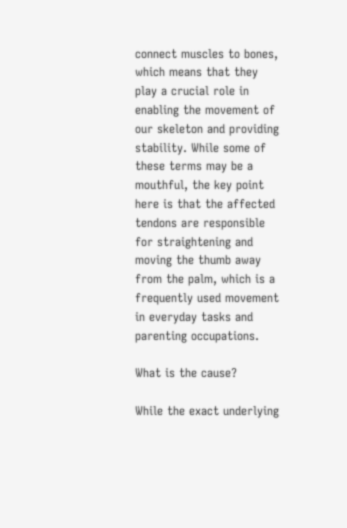connect muscles to bones, which means that they play a crucial role in enabling the movement of our skeleton and providing stability. While some of these terms may be a mouthful, the key point here is that the affected tendons are responsible for straightening and moving the thumb away from the palm, which is a frequently used movement in everyday tasks and parenting occupations.

What is the cause?

While the exact underlying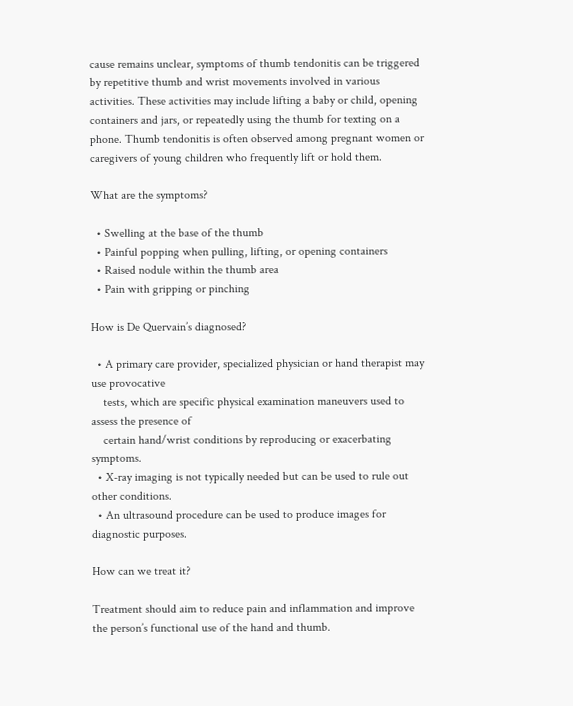cause remains unclear, symptoms of thumb tendonitis can be triggered by repetitive thumb and wrist movements involved in various activities. These activities may include lifting a baby or child, opening containers and jars, or repeatedly using the thumb for texting on a phone. Thumb tendonitis is often observed among pregnant women or caregivers of young children who frequently lift or hold them.

What are the symptoms?

  • Swelling at the base of the thumb
  • Painful popping when pulling, lifting, or opening containers
  • Raised nodule within the thumb area
  • Pain with gripping or pinching

How is De Quervain’s diagnosed?

  • A primary care provider, specialized physician or hand therapist may use provocative
    tests, which are specific physical examination maneuvers used to assess the presence of
    certain hand/wrist conditions by reproducing or exacerbating symptoms.
  • X-ray imaging is not typically needed but can be used to rule out other conditions.
  • An ultrasound procedure can be used to produce images for diagnostic purposes.

How can we treat it?

Treatment should aim to reduce pain and inflammation and improve the person’s functional use of the hand and thumb.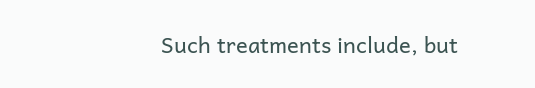Such treatments include, but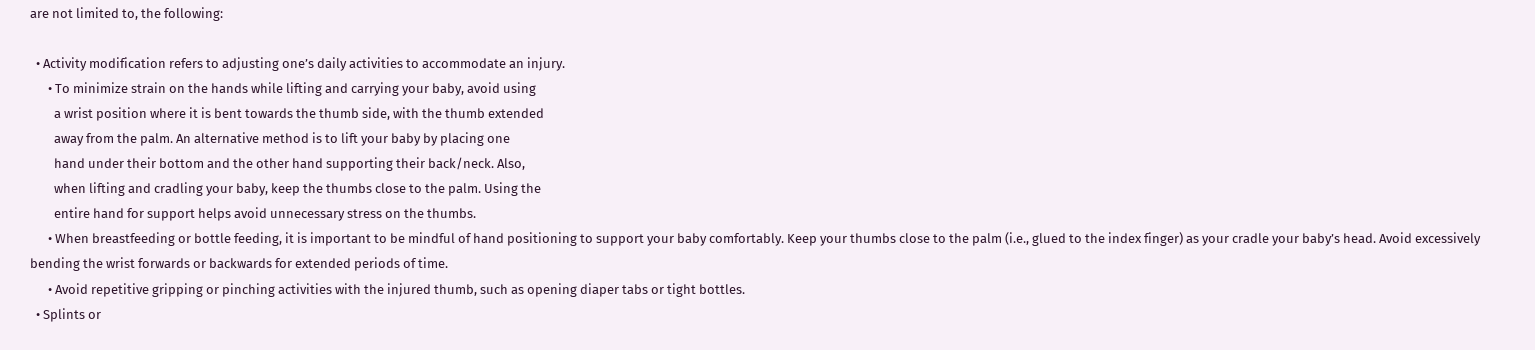are not limited to, the following:

  • Activity modification refers to adjusting one’s daily activities to accommodate an injury.
      • To minimize strain on the hands while lifting and carrying your baby, avoid using
        a wrist position where it is bent towards the thumb side, with the thumb extended
        away from the palm. An alternative method is to lift your baby by placing one
        hand under their bottom and the other hand supporting their back/neck. Also,
        when lifting and cradling your baby, keep the thumbs close to the palm. Using the
        entire hand for support helps avoid unnecessary stress on the thumbs.
      • When breastfeeding or bottle feeding, it is important to be mindful of hand positioning to support your baby comfortably. Keep your thumbs close to the palm (i.e., glued to the index finger) as your cradle your baby’s head. Avoid excessively bending the wrist forwards or backwards for extended periods of time.
      • Avoid repetitive gripping or pinching activities with the injured thumb, such as opening diaper tabs or tight bottles.
  • Splints or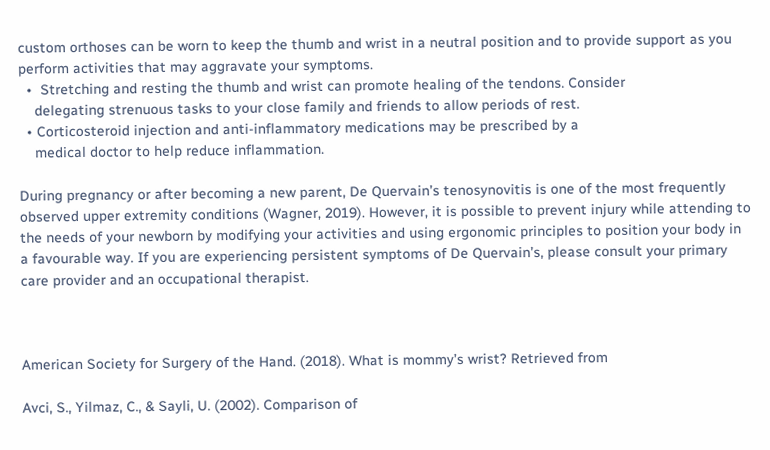custom orthoses can be worn to keep the thumb and wrist in a neutral position and to provide support as you perform activities that may aggravate your symptoms.
  •  Stretching and resting the thumb and wrist can promote healing of the tendons. Consider
    delegating strenuous tasks to your close family and friends to allow periods of rest.
  • Corticosteroid injection and anti-inflammatory medications may be prescribed by a
    medical doctor to help reduce inflammation.

During pregnancy or after becoming a new parent, De Quervain’s tenosynovitis is one of the most frequently observed upper extremity conditions (Wagner, 2019). However, it is possible to prevent injury while attending to the needs of your newborn by modifying your activities and using ergonomic principles to position your body in a favourable way. If you are experiencing persistent symptoms of De Quervain’s, please consult your primary care provider and an occupational therapist.



American Society for Surgery of the Hand. (2018). What is mommy’s wrist? Retrieved from

Avci, S., Yilmaz, C., & Sayli, U. (2002). Comparison of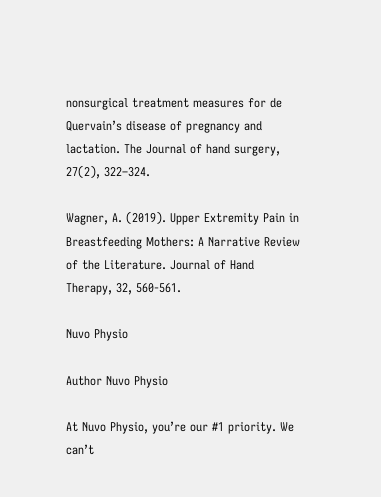nonsurgical treatment measures for de Quervain’s disease of pregnancy and lactation. The Journal of hand surgery, 27(2), 322–324.

Wagner, A. (2019). Upper Extremity Pain in Breastfeeding Mothers: A Narrative Review of the Literature. Journal of Hand Therapy, 32, 560-561.

Nuvo Physio

Author Nuvo Physio

At Nuvo Physio, you’re our #1 priority. We can’t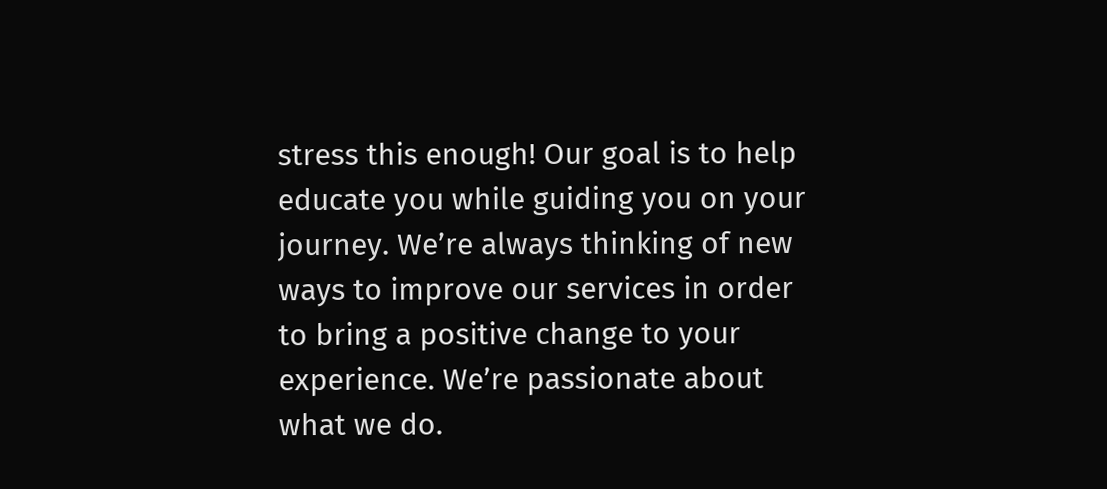stress this enough! Our goal is to help educate you while guiding you on your journey. We’re always thinking of new ways to improve our services in order to bring a positive change to your experience. We’re passionate about what we do.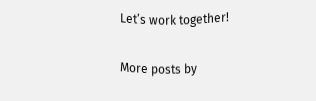Let’s work together!

More posts by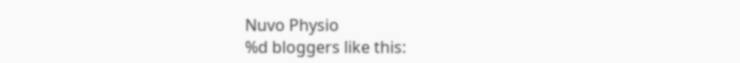Nuvo Physio
%d bloggers like this: